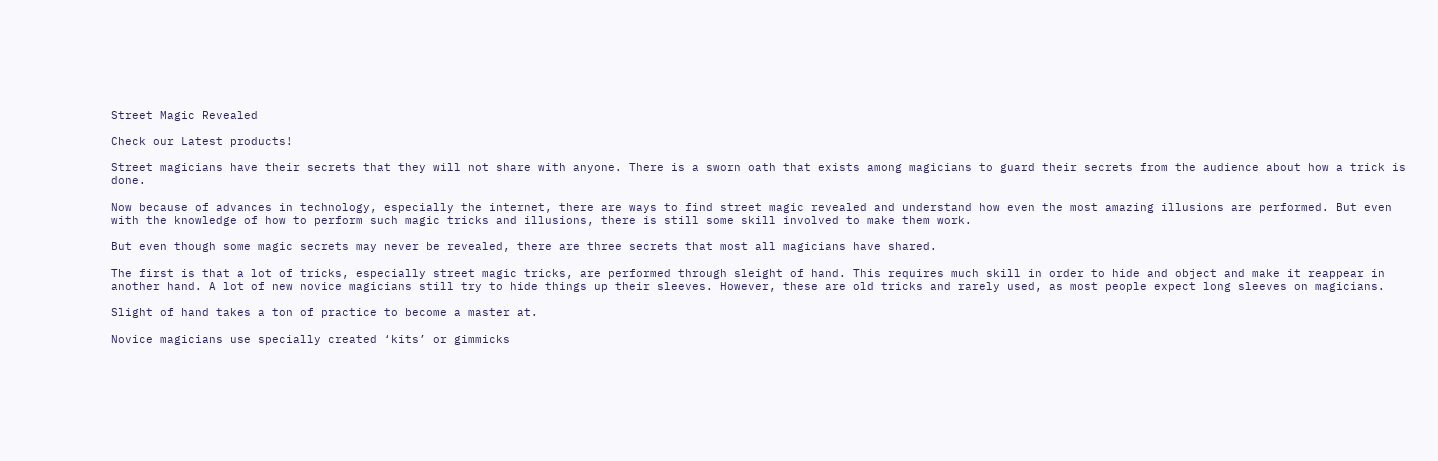Street Magic Revealed

Check our Latest products!

Street magicians have their secrets that they will not share with anyone. There is a sworn oath that exists among magicians to guard their secrets from the audience about how a trick is done.

Now because of advances in technology, especially the internet, there are ways to find street magic revealed and understand how even the most amazing illusions are performed. But even with the knowledge of how to perform such magic tricks and illusions, there is still some skill involved to make them work.

But even though some magic secrets may never be revealed, there are three secrets that most all magicians have shared.

The first is that a lot of tricks, especially street magic tricks, are performed through sleight of hand. This requires much skill in order to hide and object and make it reappear in another hand. A lot of new novice magicians still try to hide things up their sleeves. However, these are old tricks and rarely used, as most people expect long sleeves on magicians.

Slight of hand takes a ton of practice to become a master at.

Novice magicians use specially created ‘kits’ or gimmicks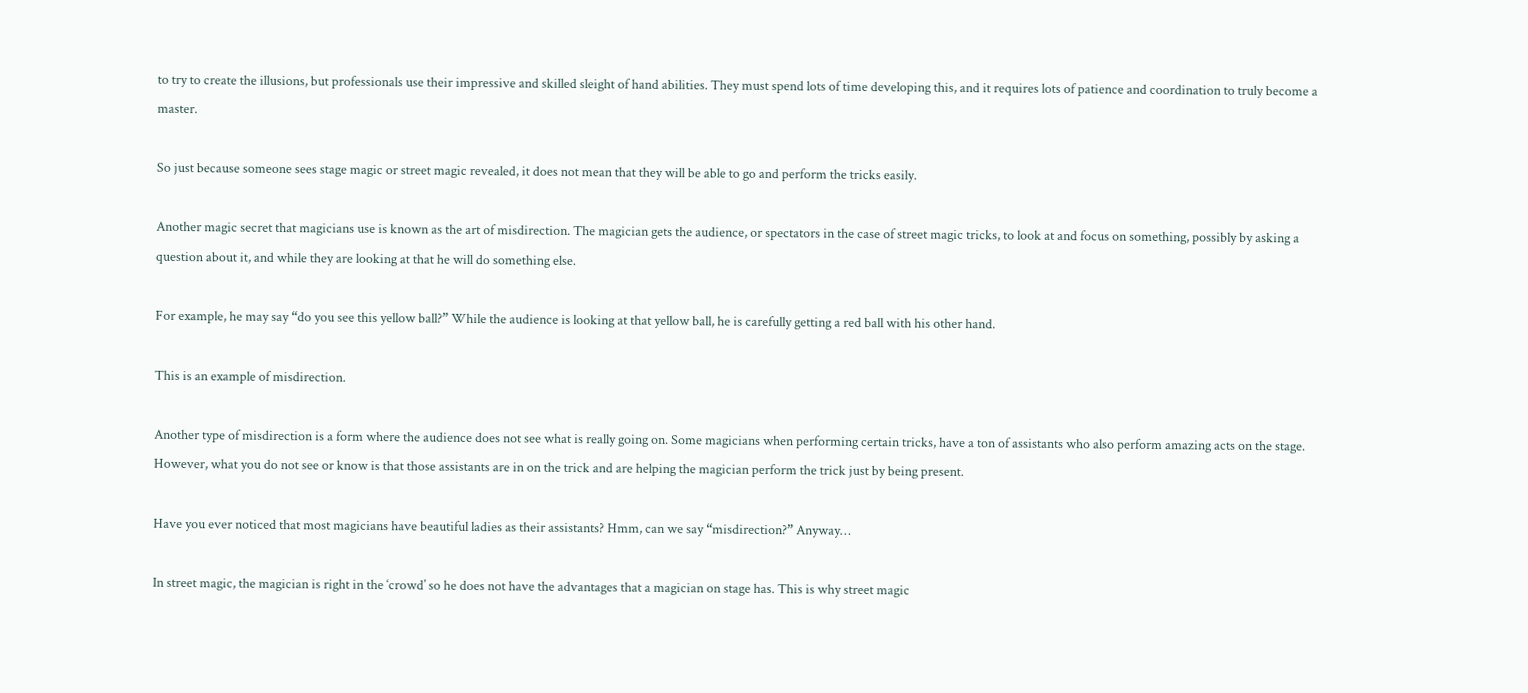to try to create the illusions, but professionals use their impressive and skilled sleight of hand abilities. They must spend lots of time developing this, and it requires lots of patience and coordination to truly become a master.

So just because someone sees stage magic or street magic revealed, it does not mean that they will be able to go and perform the tricks easily.

Another magic secret that magicians use is known as the art of misdirection. The magician gets the audience, or spectators in the case of street magic tricks, to look at and focus on something, possibly by asking a question about it, and while they are looking at that he will do something else.

For example, he may say “do you see this yellow ball?” While the audience is looking at that yellow ball, he is carefully getting a red ball with his other hand.

This is an example of misdirection.

Another type of misdirection is a form where the audience does not see what is really going on. Some magicians when performing certain tricks, have a ton of assistants who also perform amazing acts on the stage. However, what you do not see or know is that those assistants are in on the trick and are helping the magician perform the trick just by being present.

Have you ever noticed that most magicians have beautiful ladies as their assistants? Hmm, can we say “misdirection?” Anyway…

In street magic, the magician is right in the ‘crowd’ so he does not have the advantages that a magician on stage has. This is why street magic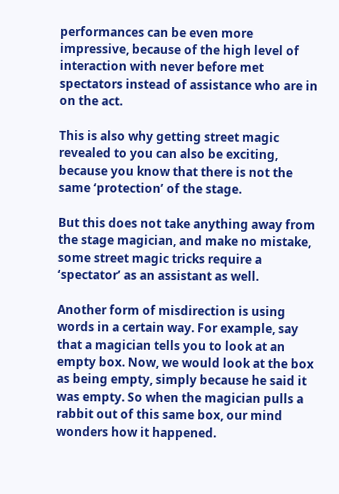performances can be even more impressive, because of the high level of interaction with never before met spectators instead of assistance who are in on the act.

This is also why getting street magic revealed to you can also be exciting, because you know that there is not the same ‘protection’ of the stage.

But this does not take anything away from the stage magician, and make no mistake, some street magic tricks require a ‘spectator’ as an assistant as well.

Another form of misdirection is using words in a certain way. For example, say that a magician tells you to look at an empty box. Now, we would look at the box as being empty, simply because he said it was empty. So when the magician pulls a rabbit out of this same box, our mind wonders how it happened.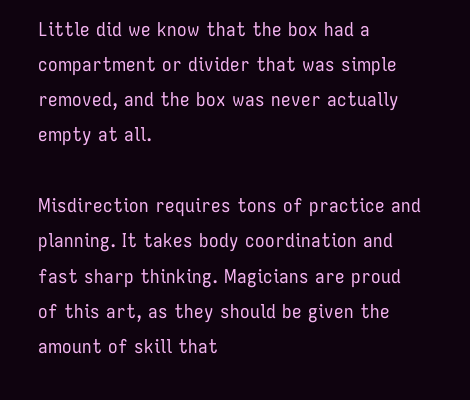Little did we know that the box had a compartment or divider that was simple removed, and the box was never actually empty at all.

Misdirection requires tons of practice and planning. It takes body coordination and fast sharp thinking. Magicians are proud of this art, as they should be given the amount of skill that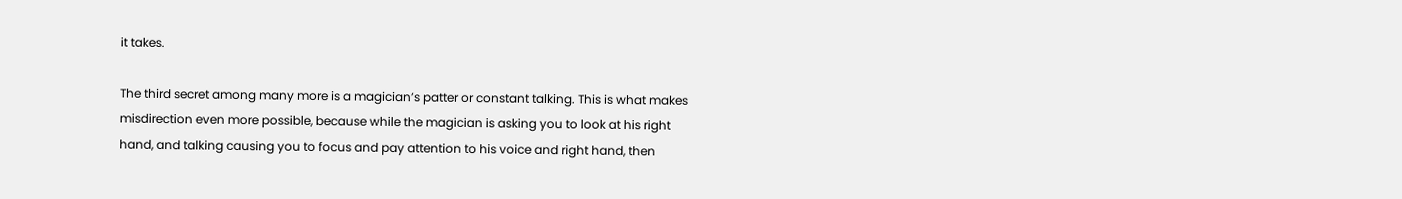it takes.

The third secret among many more is a magician’s patter or constant talking. This is what makes misdirection even more possible, because while the magician is asking you to look at his right hand, and talking causing you to focus and pay attention to his voice and right hand, then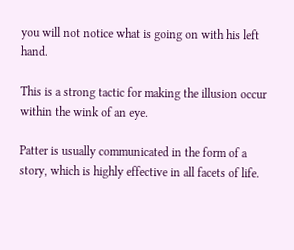you will not notice what is going on with his left hand.

This is a strong tactic for making the illusion occur within the wink of an eye.

Patter is usually communicated in the form of a story, which is highly effective in all facets of life.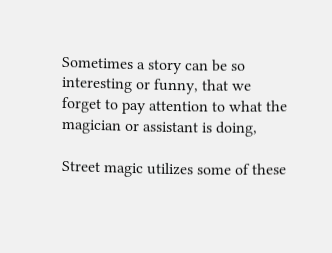Sometimes a story can be so interesting or funny, that we forget to pay attention to what the magician or assistant is doing,

Street magic utilizes some of these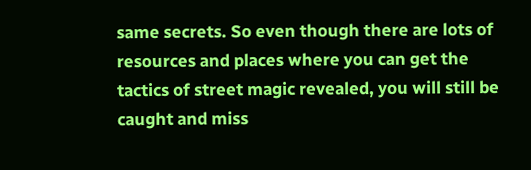same secrets. So even though there are lots of resources and places where you can get the tactics of street magic revealed, you will still be caught and miss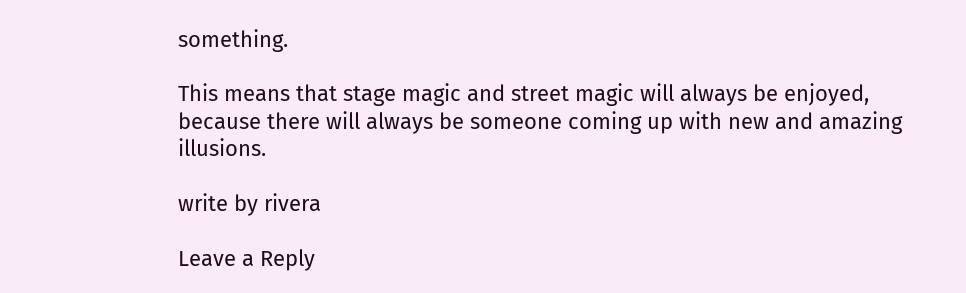something.

This means that stage magic and street magic will always be enjoyed, because there will always be someone coming up with new and amazing illusions.

write by rivera

Leave a Reply